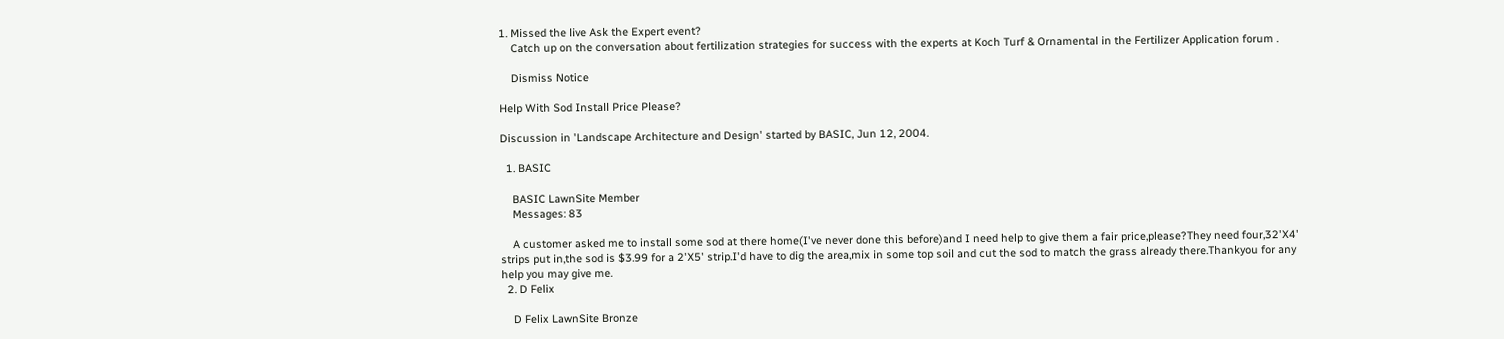1. Missed the live Ask the Expert event?
    Catch up on the conversation about fertilization strategies for success with the experts at Koch Turf & Ornamental in the Fertilizer Application forum .

    Dismiss Notice

Help With Sod Install Price Please?

Discussion in 'Landscape Architecture and Design' started by BASIC, Jun 12, 2004.

  1. BASIC

    BASIC LawnSite Member
    Messages: 83

    A customer asked me to install some sod at there home(I've never done this before)and I need help to give them a fair price,please?They need four,32'X4' strips put in,the sod is $3.99 for a 2'X5' strip.I'd have to dig the area,mix in some top soil and cut the sod to match the grass already there.Thankyou for any help you may give me.
  2. D Felix

    D Felix LawnSite Bronze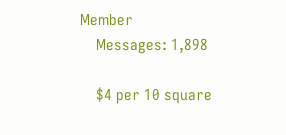Member
    Messages: 1,898

    $4 per 10 square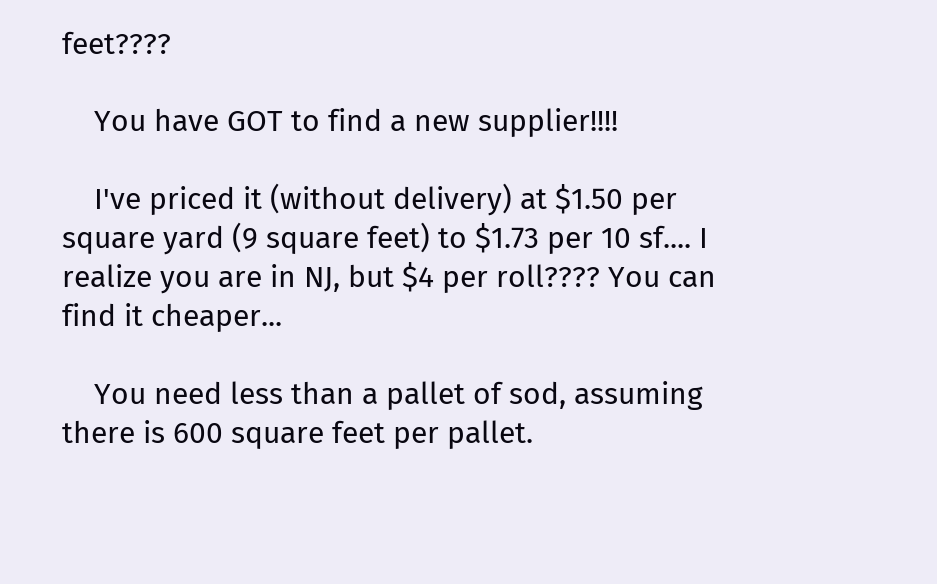feet????

    You have GOT to find a new supplier!!!!

    I've priced it (without delivery) at $1.50 per square yard (9 square feet) to $1.73 per 10 sf.... I realize you are in NJ, but $4 per roll???? You can find it cheaper...

    You need less than a pallet of sod, assuming there is 600 square feet per pallet.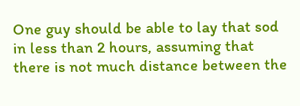One guy should be able to lay that sod in less than 2 hours, assuming that there is not much distance between the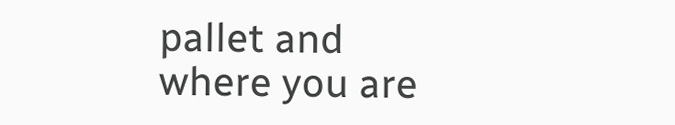pallet and where you are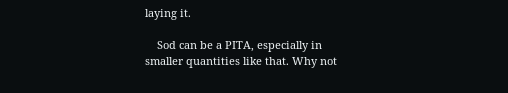laying it.

    Sod can be a PITA, especially in smaller quantities like that. Why not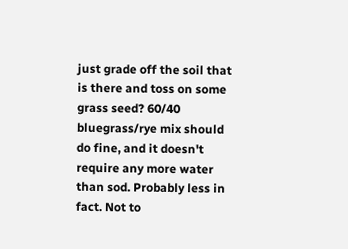just grade off the soil that is there and toss on some grass seed? 60/40 bluegrass/rye mix should do fine, and it doesn't require any more water than sod. Probably less in fact. Not to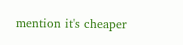mention it's cheaper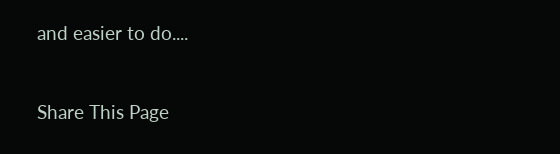and easier to do....


Share This Page